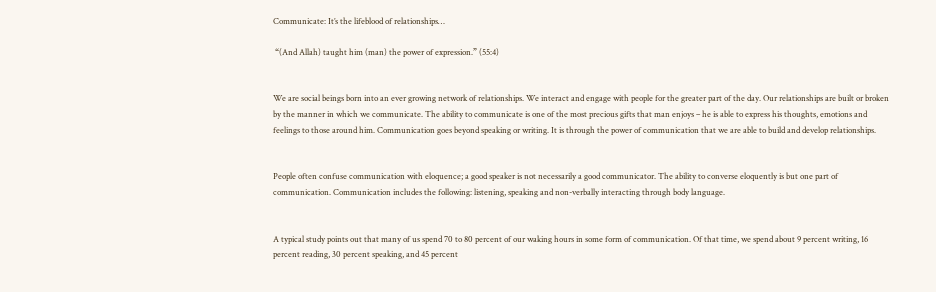Communicate: It’s the lifeblood of relationships…

 “(And Allah) taught him (man) the power of expression.” (55:4)


We are social beings born into an ever growing network of relationships. We interact and engage with people for the greater part of the day. Our relationships are built or broken by the manner in which we communicate. The ability to communicate is one of the most precious gifts that man enjoys – he is able to express his thoughts, emotions and feelings to those around him. Communication goes beyond speaking or writing. It is through the power of communication that we are able to build and develop relationships.


People often confuse communication with eloquence; a good speaker is not necessarily a good communicator. The ability to converse eloquently is but one part of communication. Communication includes the following: listening, speaking and non-verbally interacting through body language.


A typical study points out that many of us spend 70 to 80 percent of our waking hours in some form of communication. Of that time, we spend about 9 percent writing, 16 percent reading, 30 percent speaking, and 45 percent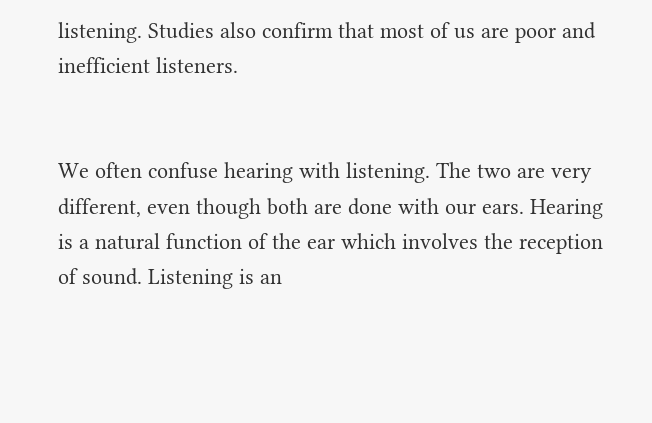listening. Studies also confirm that most of us are poor and inefficient listeners.


We often confuse hearing with listening. The two are very different, even though both are done with our ears. Hearing is a natural function of the ear which involves the reception of sound. Listening is an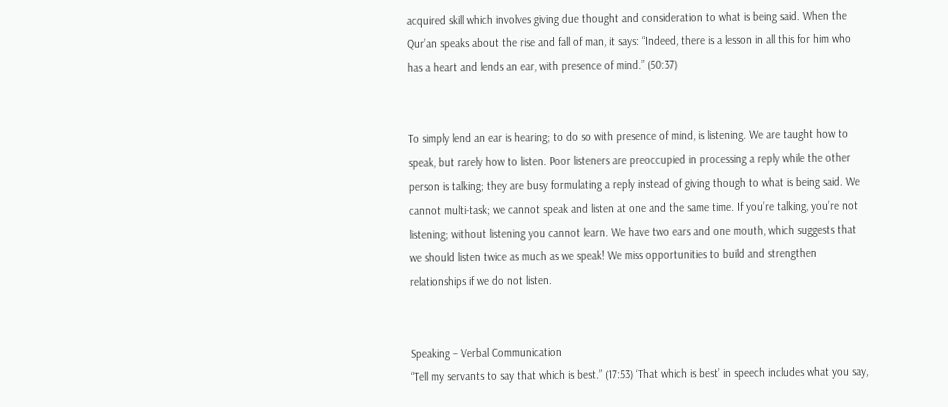acquired skill which involves giving due thought and consideration to what is being said. When the Qur’an speaks about the rise and fall of man, it says: “Indeed, there is a lesson in all this for him who has a heart and lends an ear, with presence of mind.” (50:37)


To simply lend an ear is hearing; to do so with presence of mind, is listening. We are taught how to speak, but rarely how to listen. Poor listeners are preoccupied in processing a reply while the other person is talking; they are busy formulating a reply instead of giving though to what is being said. We cannot multi-task; we cannot speak and listen at one and the same time. If you’re talking, you’re not listening; without listening you cannot learn. We have two ears and one mouth, which suggests that we should listen twice as much as we speak! We miss opportunities to build and strengthen relationships if we do not listen.


Speaking – Verbal Communication
“Tell my servants to say that which is best.” (17:53) ‘That which is best’ in speech includes what you say,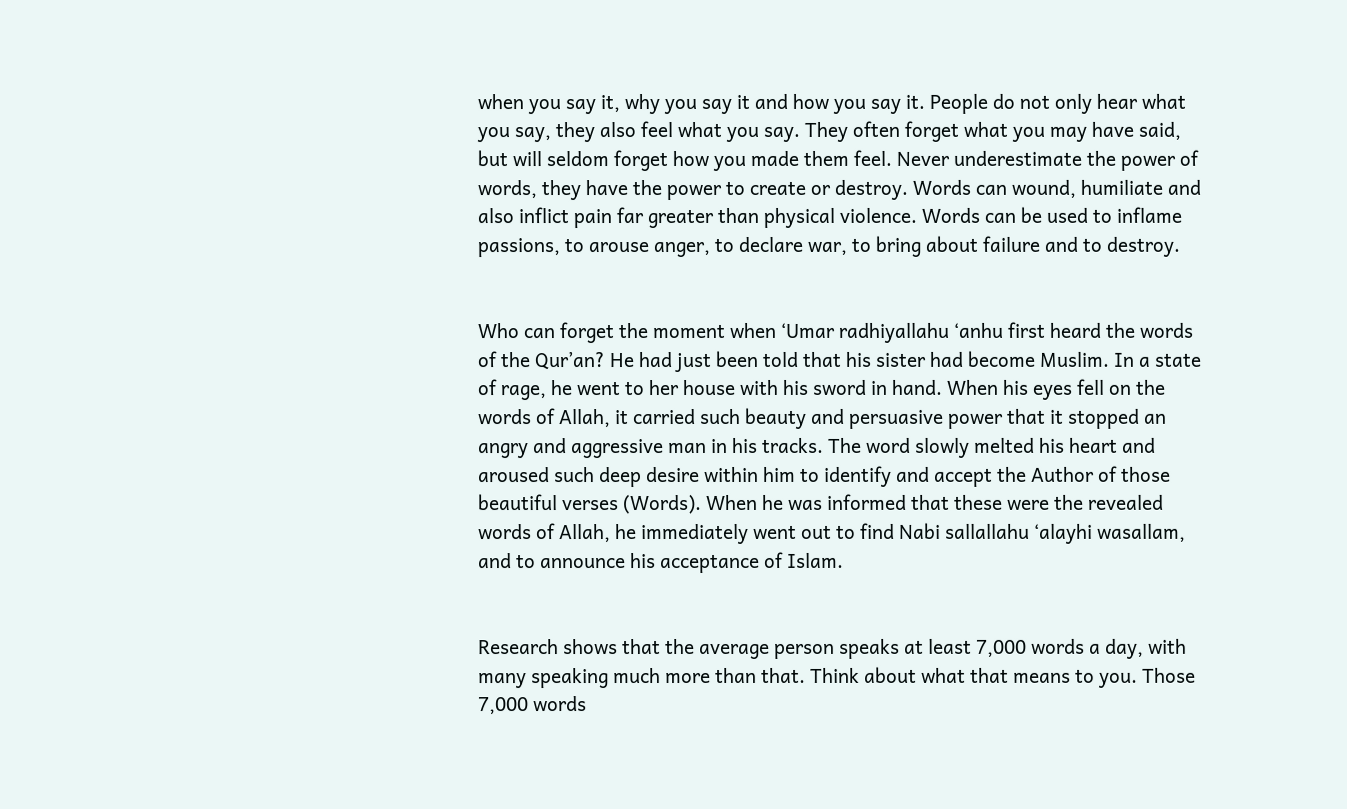when you say it, why you say it and how you say it. People do not only hear what you say, they also feel what you say. They often forget what you may have said, but will seldom forget how you made them feel. Never underestimate the power of words, they have the power to create or destroy. Words can wound, humiliate and also inflict pain far greater than physical violence. Words can be used to inflame passions, to arouse anger, to declare war, to bring about failure and to destroy.


Who can forget the moment when ‘Umar radhiyallahu ‘anhu first heard the words of the Qur’an? He had just been told that his sister had become Muslim. In a state of rage, he went to her house with his sword in hand. When his eyes fell on the words of Allah, it carried such beauty and persuasive power that it stopped an angry and aggressive man in his tracks. The word slowly melted his heart and aroused such deep desire within him to identify and accept the Author of those beautiful verses (Words). When he was informed that these were the revealed words of Allah, he immediately went out to find Nabi sallallahu ‘alayhi wasallam, and to announce his acceptance of Islam.


Research shows that the average person speaks at least 7,000 words a day, with many speaking much more than that. Think about what that means to you. Those 7,000 words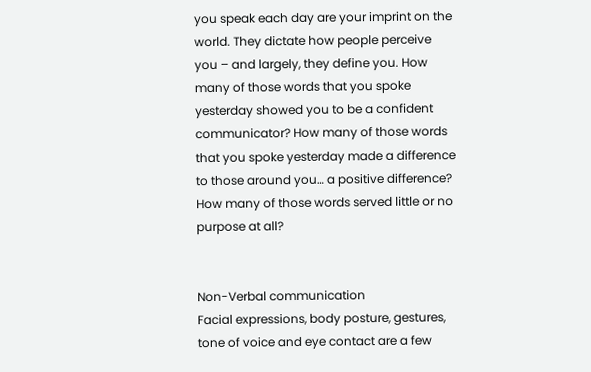you speak each day are your imprint on the world. They dictate how people perceive you – and largely, they define you. How many of those words that you spoke yesterday showed you to be a confident communicator? How many of those words that you spoke yesterday made a difference to those around you… a positive difference? How many of those words served little or no purpose at all?


Non-Verbal communication
Facial expressions, body posture, gestures, tone of voice and eye contact are a few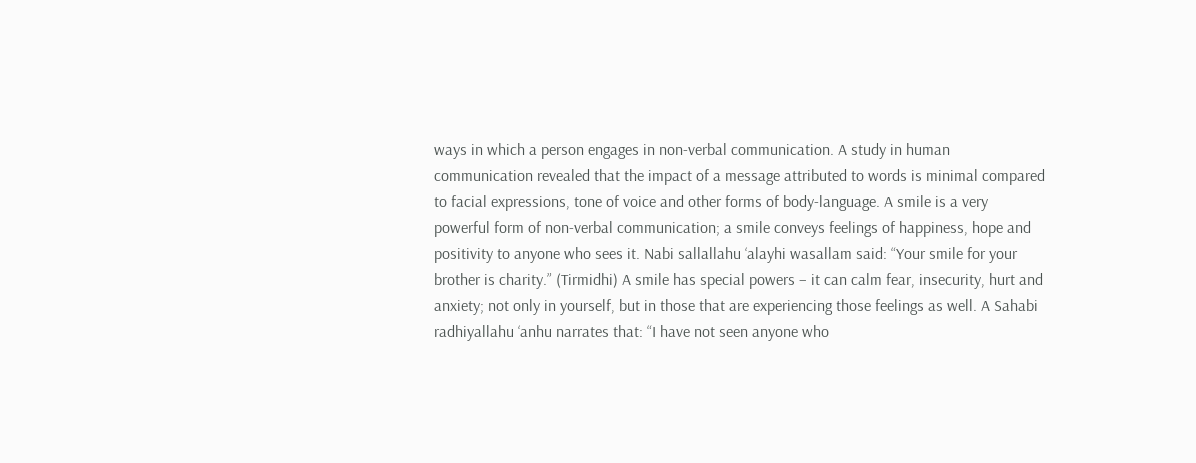ways in which a person engages in non-verbal communication. A study in human communication revealed that the impact of a message attributed to words is minimal compared to facial expressions, tone of voice and other forms of body-language. A smile is a very powerful form of non-verbal communication; a smile conveys feelings of happiness, hope and positivity to anyone who sees it. Nabi sallallahu ‘alayhi wasallam said: “Your smile for your brother is charity.” (Tirmidhi) A smile has special powers – it can calm fear, insecurity, hurt and anxiety; not only in yourself, but in those that are experiencing those feelings as well. A Sahabi radhiyallahu ‘anhu narrates that: “I have not seen anyone who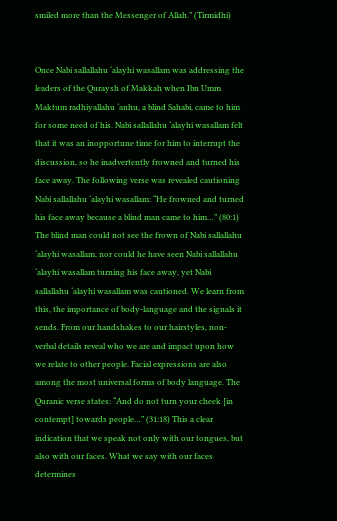smiled more than the Messenger of Allah.” (Tirmidhi)


Once Nabi sallallahu ‘alayhi wasallam was addressing the leaders of the Quraysh of Makkah when Ibn Umm Maktum radhiyallahu ‘anhu, a blind Sahabi, came to him for some need of his. Nabi sallallahu ‘alayhi wasallam felt that it was an inopportune time for him to interrupt the discussion, so he inadvertently frowned and turned his face away. The following verse was revealed cautioning Nabi sallallahu ‘alayhi wasallam: “He frowned and turned his face away because a blind man came to him…” (80:1) The blind man could not see the frown of Nabi sallallahu ‘alayhi wasallam, nor could he have seen Nabi sallallahu ‘alayhi wasallam turning his face away, yet Nabi sallallahu ‘alayhi wasallam was cautioned. We learn from this, the importance of body-language and the signals it sends. From our handshakes to our hairstyles, non-verbal details reveal who we are and impact upon how we relate to other people. Facial expressions are also among the most universal forms of body language. The Quranic verse states: “And do not turn your cheek [in contempt] towards people…” (31:18) This a clear indication that we speak not only with our tongues, but also with our faces. What we say with our faces determines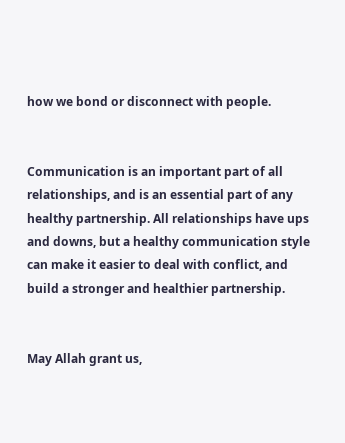how we bond or disconnect with people.


Communication is an important part of all relationships, and is an essential part of any healthy partnership. All relationships have ups and downs, but a healthy communication style can make it easier to deal with conflict, and build a stronger and healthier partnership.


May Allah grant us,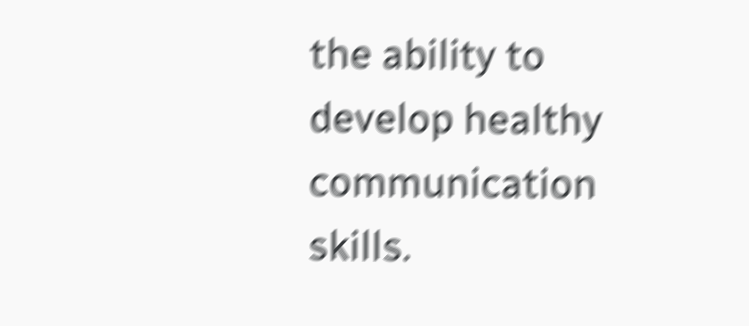the ability to develop healthy communication skills.